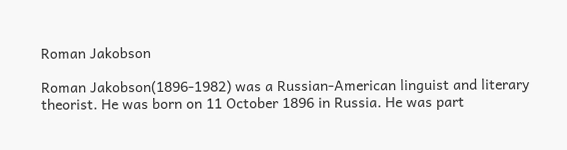Roman Jakobson

Roman Jakobson(1896-1982) was a Russian-American linguist and literary theorist. He was born on 11 October 1896 in Russia. He was part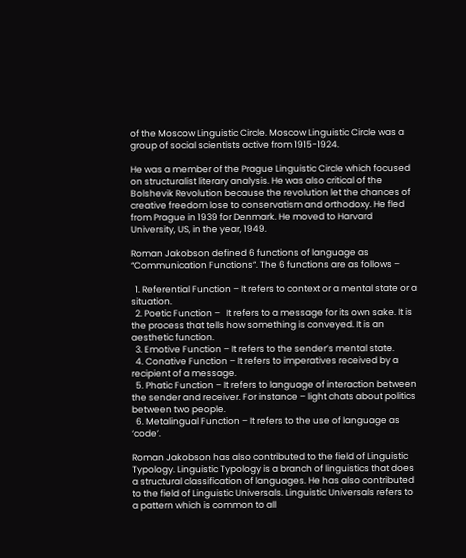of the Moscow Linguistic Circle. Moscow Linguistic Circle was a group of social scientists active from 1915-1924.

He was a member of the Prague Linguistic Circle which focused on structuralist literary analysis. He was also critical of the Bolshevik Revolution because the revolution let the chances of creative freedom lose to conservatism and orthodoxy. He fled from Prague in 1939 for Denmark. He moved to Harvard University, US, in the year, 1949.

Roman Jakobson defined 6 functions of language as “Communication Functions”. The 6 functions are as follows –

  1. Referential Function – It refers to context or a mental state or a situation.
  2. Poetic Function –   It refers to a message for its own sake. It is the process that tells how something is conveyed. It is an aesthetic function.
  3. Emotive Function – It refers to the sender’s mental state.
  4. Conative Function – It refers to imperatives received by a recipient of a message.
  5. Phatic Function – It refers to language of interaction between the sender and receiver. For instance – light chats about politics between two people.
  6. Metalingual Function – It refers to the use of language as ‘code’.

Roman Jakobson has also contributed to the field of Linguistic Typology. Linguistic Typology is a branch of linguistics that does a structural classification of languages. He has also contributed to the field of Linguistic Universals. Linguistic Universals refers to a pattern which is common to all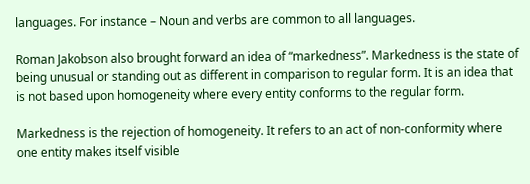languages. For instance – Noun and verbs are common to all languages.

Roman Jakobson also brought forward an idea of “markedness”. Markedness is the state of being unusual or standing out as different in comparison to regular form. It is an idea that is not based upon homogeneity where every entity conforms to the regular form.

Markedness is the rejection of homogeneity. It refers to an act of non-conformity where one entity makes itself visible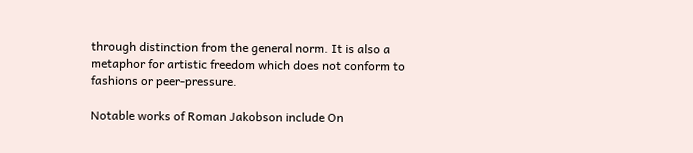through distinction from the general norm. It is also a metaphor for artistic freedom which does not conform to fashions or peer-pressure.

Notable works of Roman Jakobson include On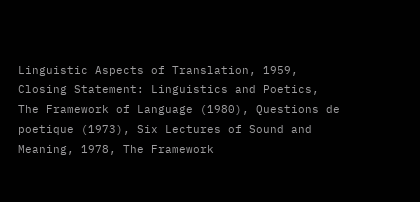Linguistic Aspects of Translation, 1959, Closing Statement: Linguistics and Poetics, The Framework of Language (1980), Questions de poetique (1973), Six Lectures of Sound and Meaning, 1978, The Framework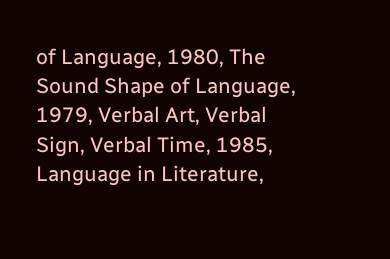of Language, 1980, The Sound Shape of Language, 1979, Verbal Art, Verbal Sign, Verbal Time, 1985, Language in Literature,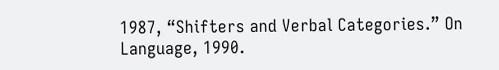1987, “Shifters and Verbal Categories.” On Language, 1990.